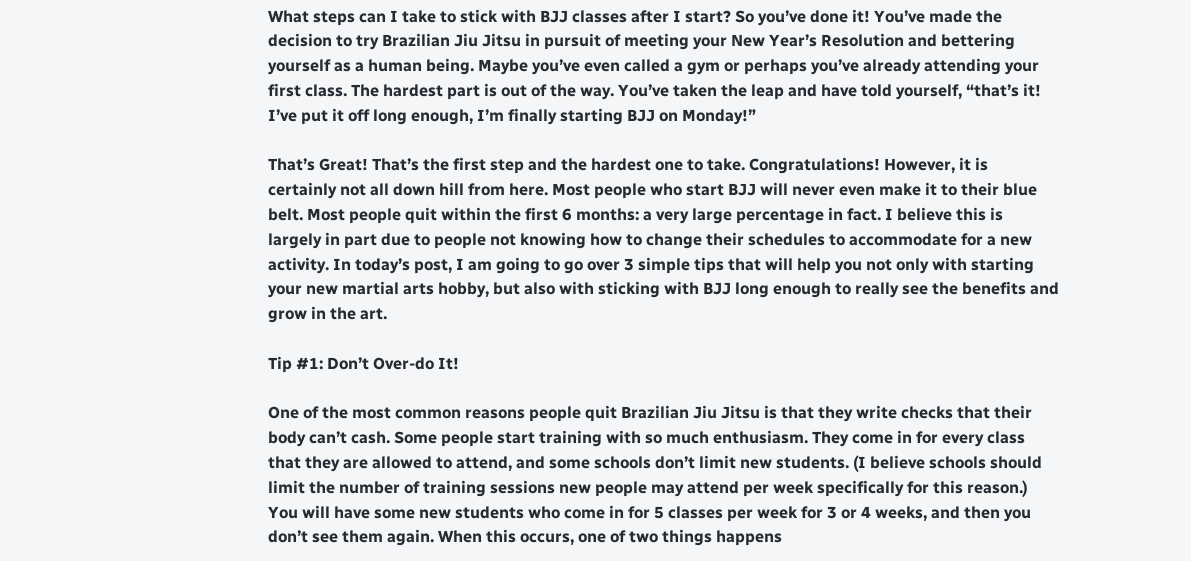What steps can I take to stick with BJJ classes after I start? So you’ve done it! You’ve made the decision to try Brazilian Jiu Jitsu in pursuit of meeting your New Year’s Resolution and bettering yourself as a human being. Maybe you’ve even called a gym or perhaps you’ve already attending your first class. The hardest part is out of the way. You’ve taken the leap and have told yourself, “that’s it! I’ve put it off long enough, I’m finally starting BJJ on Monday!”

That’s Great! That’s the first step and the hardest one to take. Congratulations! However, it is certainly not all down hill from here. Most people who start BJJ will never even make it to their blue belt. Most people quit within the first 6 months: a very large percentage in fact. I believe this is largely in part due to people not knowing how to change their schedules to accommodate for a new activity. In today’s post, I am going to go over 3 simple tips that will help you not only with starting your new martial arts hobby, but also with sticking with BJJ long enough to really see the benefits and grow in the art.

Tip #1: Don’t Over-do It!

One of the most common reasons people quit Brazilian Jiu Jitsu is that they write checks that their body can’t cash. Some people start training with so much enthusiasm. They come in for every class that they are allowed to attend, and some schools don’t limit new students. (I believe schools should limit the number of training sessions new people may attend per week specifically for this reason.) You will have some new students who come in for 5 classes per week for 3 or 4 weeks, and then you don’t see them again. When this occurs, one of two things happens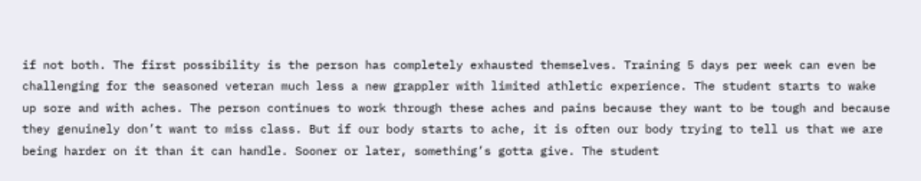if not both. The first possibility is the person has completely exhausted themselves. Training 5 days per week can even be challenging for the seasoned veteran much less a new grappler with limited athletic experience. The student starts to wake up sore and with aches. The person continues to work through these aches and pains because they want to be tough and because they genuinely don’t want to miss class. But if our body starts to ache, it is often our body trying to tell us that we are being harder on it than it can handle. Sooner or later, something’s gotta give. The student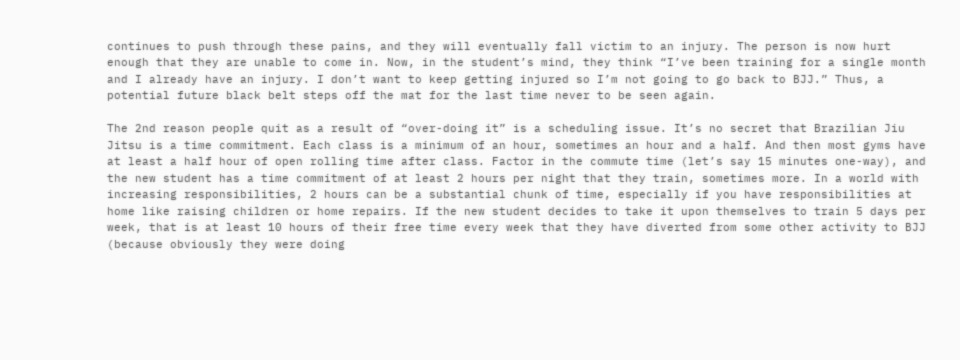continues to push through these pains, and they will eventually fall victim to an injury. The person is now hurt enough that they are unable to come in. Now, in the student’s mind, they think “I’ve been training for a single month and I already have an injury. I don’t want to keep getting injured so I’m not going to go back to BJJ.” Thus, a potential future black belt steps off the mat for the last time never to be seen again.

The 2nd reason people quit as a result of “over-doing it” is a scheduling issue. It’s no secret that Brazilian Jiu Jitsu is a time commitment. Each class is a minimum of an hour, sometimes an hour and a half. And then most gyms have at least a half hour of open rolling time after class. Factor in the commute time (let’s say 15 minutes one-way), and the new student has a time commitment of at least 2 hours per night that they train, sometimes more. In a world with increasing responsibilities, 2 hours can be a substantial chunk of time, especially if you have responsibilities at home like raising children or home repairs. If the new student decides to take it upon themselves to train 5 days per week, that is at least 10 hours of their free time every week that they have diverted from some other activity to BJJ (because obviously they were doing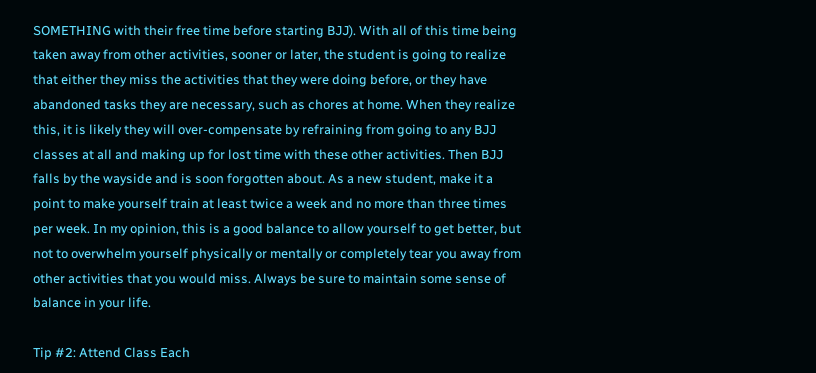SOMETHING with their free time before starting BJJ). With all of this time being taken away from other activities, sooner or later, the student is going to realize that either they miss the activities that they were doing before, or they have abandoned tasks they are necessary, such as chores at home. When they realize this, it is likely they will over-compensate by refraining from going to any BJJ classes at all and making up for lost time with these other activities. Then BJJ falls by the wayside and is soon forgotten about. As a new student, make it a point to make yourself train at least twice a week and no more than three times per week. In my opinion, this is a good balance to allow yourself to get better, but not to overwhelm yourself physically or mentally or completely tear you away from other activities that you would miss. Always be sure to maintain some sense of balance in your life.

Tip #2: Attend Class Each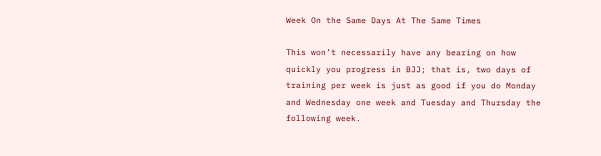Week On the Same Days At The Same Times

This won’t necessarily have any bearing on how quickly you progress in BJJ; that is, two days of training per week is just as good if you do Monday and Wednesday one week and Tuesday and Thursday the following week.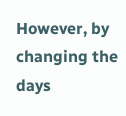However, by changing the days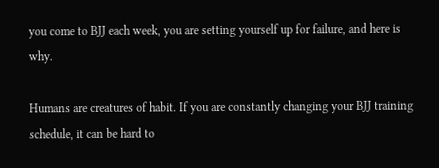you come to BJJ each week, you are setting yourself up for failure, and here is why.

Humans are creatures of habit. If you are constantly changing your BJJ training schedule, it can be hard to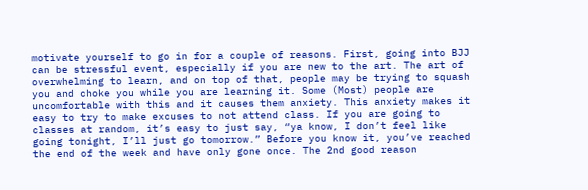motivate yourself to go in for a couple of reasons. First, going into BJJ can be stressful event, especially if you are new to the art. The art of overwhelming to learn, and on top of that, people may be trying to squash you and choke you while you are learning it. Some (Most) people are uncomfortable with this and it causes them anxiety. This anxiety makes it easy to try to make excuses to not attend class. If you are going to classes at random, it’s easy to just say, “ya know, I don’t feel like going tonight, I’ll just go tomorrow.” Before you know it, you’ve reached the end of the week and have only gone once. The 2nd good reason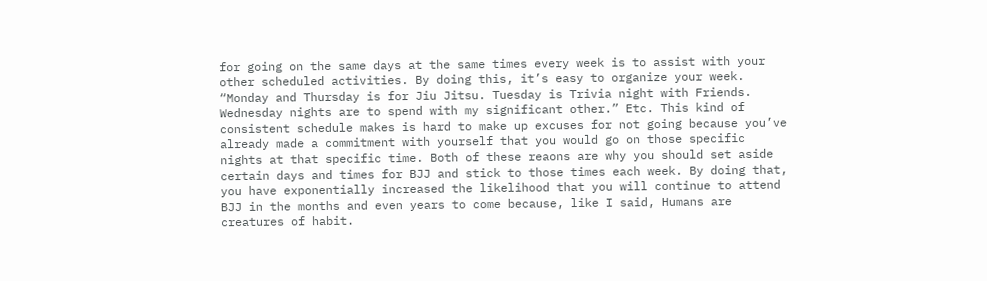for going on the same days at the same times every week is to assist with your other scheduled activities. By doing this, it’s easy to organize your week. “Monday and Thursday is for Jiu Jitsu. Tuesday is Trivia night with Friends. Wednesday nights are to spend with my significant other.” Etc. This kind of consistent schedule makes is hard to make up excuses for not going because you’ve already made a commitment with yourself that you would go on those specific nights at that specific time. Both of these reaons are why you should set aside certain days and times for BJJ and stick to those times each week. By doing that, you have exponentially increased the likelihood that you will continue to attend BJJ in the months and even years to come because, like I said, Humans are creatures of habit.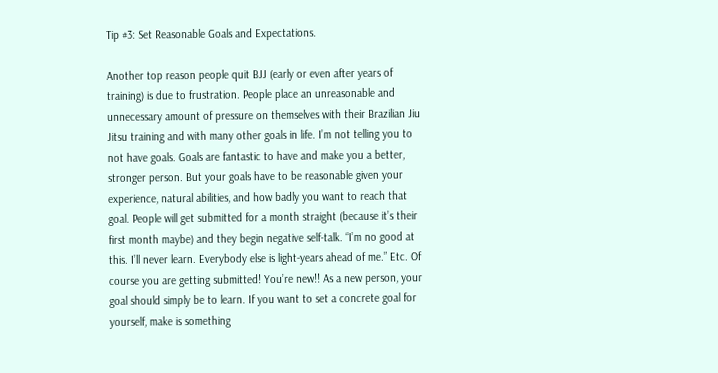Tip #3: Set Reasonable Goals and Expectations.

Another top reason people quit BJJ (early or even after years of training) is due to frustration. People place an unreasonable and unnecessary amount of pressure on themselves with their Brazilian Jiu Jitsu training and with many other goals in life. I’m not telling you to not have goals. Goals are fantastic to have and make you a better, stronger person. But your goals have to be reasonable given your experience, natural abilities, and how badly you want to reach that goal. People will get submitted for a month straight (because it’s their first month maybe) and they begin negative self-talk. “I’m no good at this. I’ll never learn. Everybody else is light-years ahead of me.” Etc. Of course you are getting submitted! You’re new!! As a new person, your goal should simply be to learn. If you want to set a concrete goal for yourself, make is something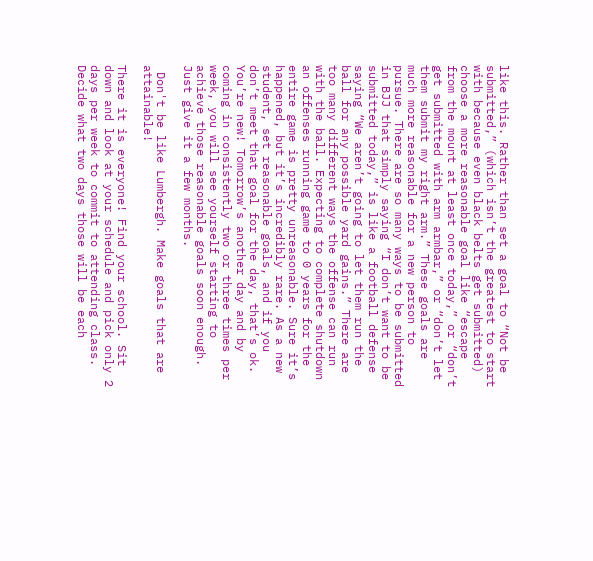like this. Rather than set a goal to “Not be submitted,” (which isn’t the greatest to start with because even black belts get submitted) choose a more reasonable goal like “escape from the mount at least once today,” or “don’t get submitted with arm armbar,” or “don’t let them submit my right arm.” These goals are much more reasonable for a new person to pursue. There are so many ways to be submitted in BJJ that simply saying “I don’t want to be submitted today,” is like a football defense saying “We aren’t going to let them run the ball for any possible yard gains.” There are too many different ways the offense can run with the ball. Expecting to complete shutdown an offenses running game to 0 years for the entire game is pretty unreasonable. Sure it’s happened, but it’s incredibly rare. As a new student, set reasonable goals, and if you don’t meet that goal for the day, that’s ok. You’re new! Tomorrow’s another day and by coming in consistently two or three times per week, you will see yourself starting to achieve those reasonable goals soon enough. Just give it a few months.

 Don't be like Lumbergh. Make goals that are attainable!

There it is everyone! Find your school. Sit down and look at your schedule and pick only 2 days per week to commit to attending class. Decide what two days those will be each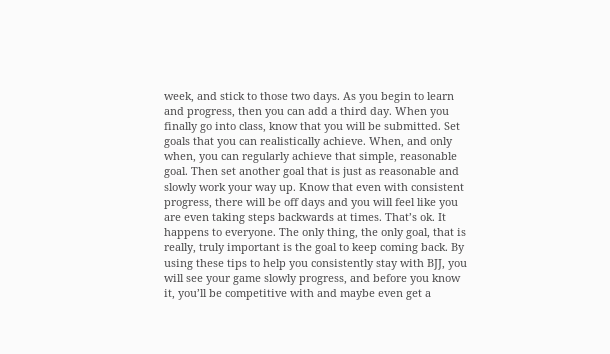week, and stick to those two days. As you begin to learn and progress, then you can add a third day. When you finally go into class, know that you will be submitted. Set goals that you can realistically achieve. When, and only when, you can regularly achieve that simple, reasonable goal. Then set another goal that is just as reasonable and slowly work your way up. Know that even with consistent progress, there will be off days and you will feel like you are even taking steps backwards at times. That’s ok. It happens to everyone. The only thing, the only goal, that is really, truly important is the goal to keep coming back. By using these tips to help you consistently stay with BJJ, you will see your game slowly progress, and before you know it, you’ll be competitive with and maybe even get a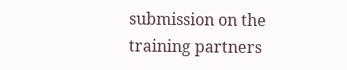submission on the training partners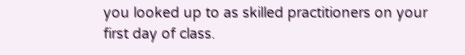you looked up to as skilled practitioners on your first day of class.